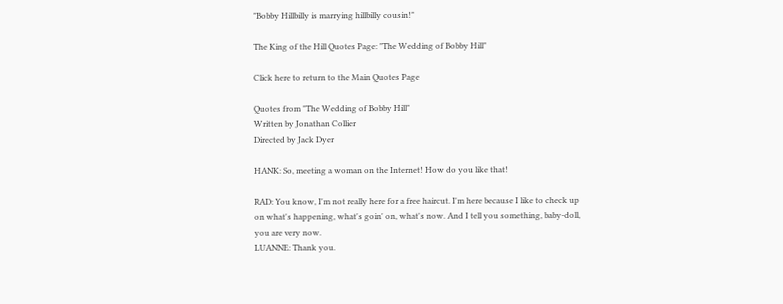"Bobby Hillbilly is marrying hillbilly cousin!"

The King of the Hill Quotes Page: "The Wedding of Bobby Hill"

Click here to return to the Main Quotes Page

Quotes from "The Wedding of Bobby Hill"
Written by Jonathan Collier
Directed by Jack Dyer

HANK: So, meeting a woman on the Internet! How do you like that!

RAD: You know, I'm not really here for a free haircut. I'm here because I like to check up on what's happening, what's goin' on, what's now. And I tell you something, baby-doll, you are very now.
LUANNE: Thank you.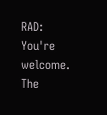RAD: You're welcome. The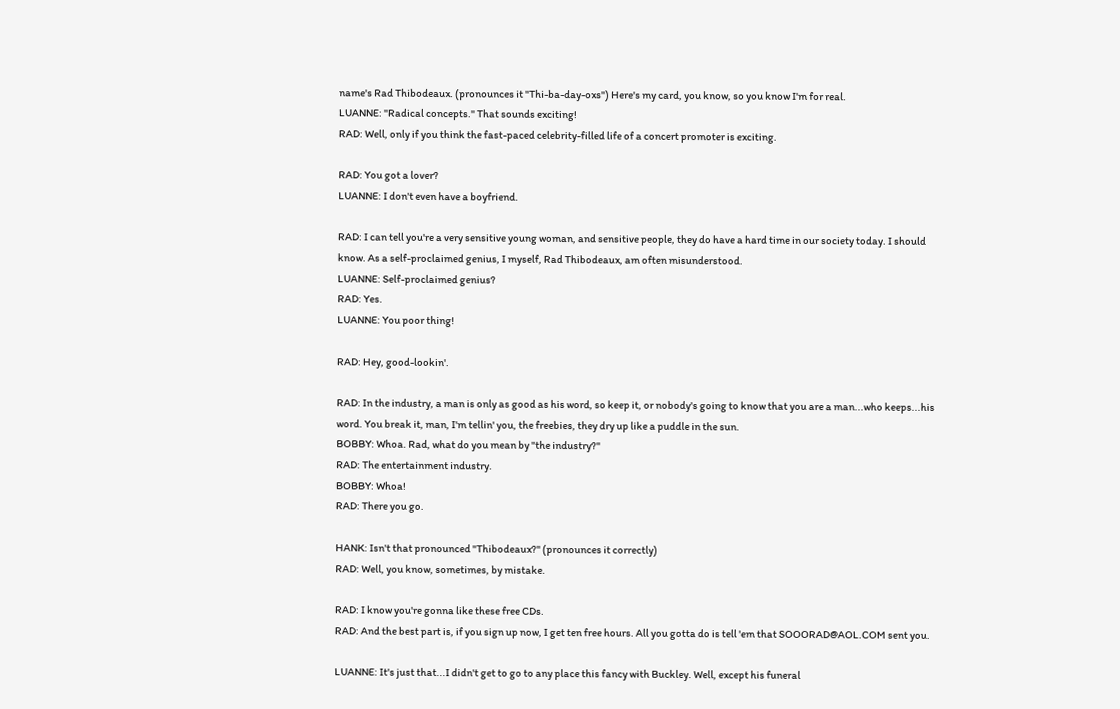name's Rad Thibodeaux. (pronounces it "Thi-ba-day-oxs") Here's my card, you know, so you know I'm for real.
LUANNE: "Radical concepts." That sounds exciting!
RAD: Well, only if you think the fast-paced celebrity-filled life of a concert promoter is exciting.

RAD: You got a lover?
LUANNE: I don't even have a boyfriend.

RAD: I can tell you're a very sensitive young woman, and sensitive people, they do have a hard time in our society today. I should know. As a self-proclaimed genius, I myself, Rad Thibodeaux, am often misunderstood.
LUANNE: Self-proclaimed genius?
RAD: Yes.
LUANNE: You poor thing!

RAD: Hey, good-lookin'.

RAD: In the industry, a man is only as good as his word, so keep it, or nobody's going to know that you are a man...who keeps...his word. You break it, man, I'm tellin' you, the freebies, they dry up like a puddle in the sun.
BOBBY: Whoa. Rad, what do you mean by "the industry?"
RAD: The entertainment industry.
BOBBY: Whoa!
RAD: There you go.

HANK: Isn't that pronounced "Thibodeaux?" (pronounces it correctly)
RAD: Well, you know, sometimes, by mistake.

RAD: I know you're gonna like these free CDs.
RAD: And the best part is, if you sign up now, I get ten free hours. All you gotta do is tell 'em that SOOORAD@AOL.COM sent you.

LUANNE: It's just that...I didn't get to go to any place this fancy with Buckley. Well, except his funeral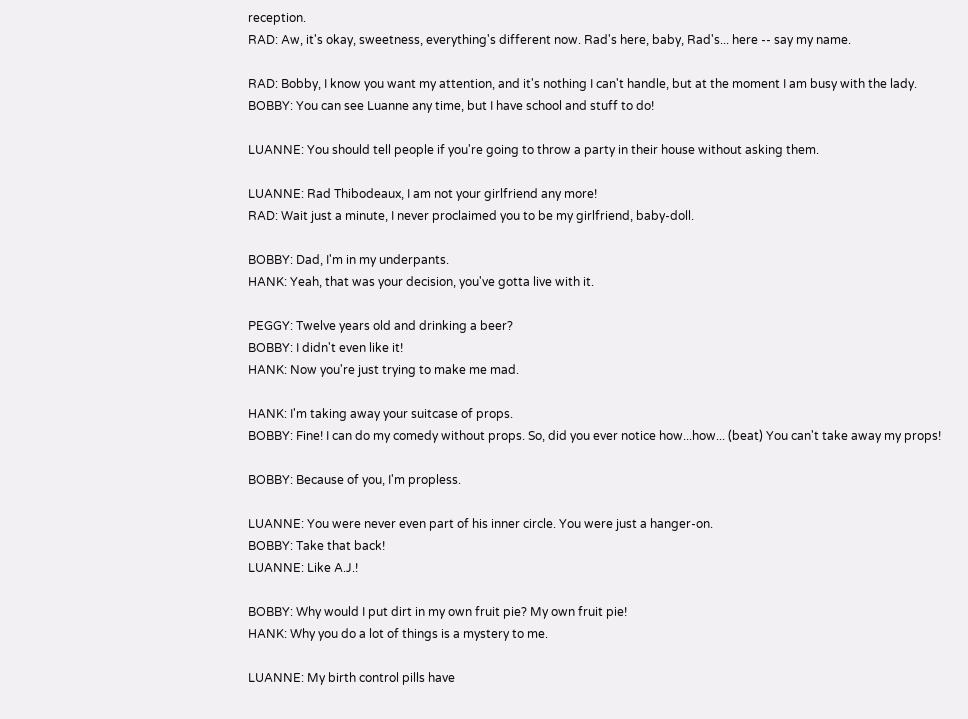reception.
RAD: Aw, it's okay, sweetness, everything's different now. Rad's here, baby, Rad's... here -- say my name.

RAD: Bobby, I know you want my attention, and it's nothing I can't handle, but at the moment I am busy with the lady.
BOBBY: You can see Luanne any time, but I have school and stuff to do!

LUANNE: You should tell people if you're going to throw a party in their house without asking them.

LUANNE: Rad Thibodeaux, I am not your girlfriend any more!
RAD: Wait just a minute, I never proclaimed you to be my girlfriend, baby-doll.

BOBBY: Dad, I'm in my underpants.
HANK: Yeah, that was your decision, you've gotta live with it.

PEGGY: Twelve years old and drinking a beer?
BOBBY: I didn't even like it!
HANK: Now you're just trying to make me mad.

HANK: I'm taking away your suitcase of props.
BOBBY: Fine! I can do my comedy without props. So, did you ever notice how...how... (beat) You can't take away my props!

BOBBY: Because of you, I'm propless.

LUANNE: You were never even part of his inner circle. You were just a hanger-on.
BOBBY: Take that back!
LUANNE: Like A.J.!

BOBBY: Why would I put dirt in my own fruit pie? My own fruit pie!
HANK: Why you do a lot of things is a mystery to me.

LUANNE: My birth control pills have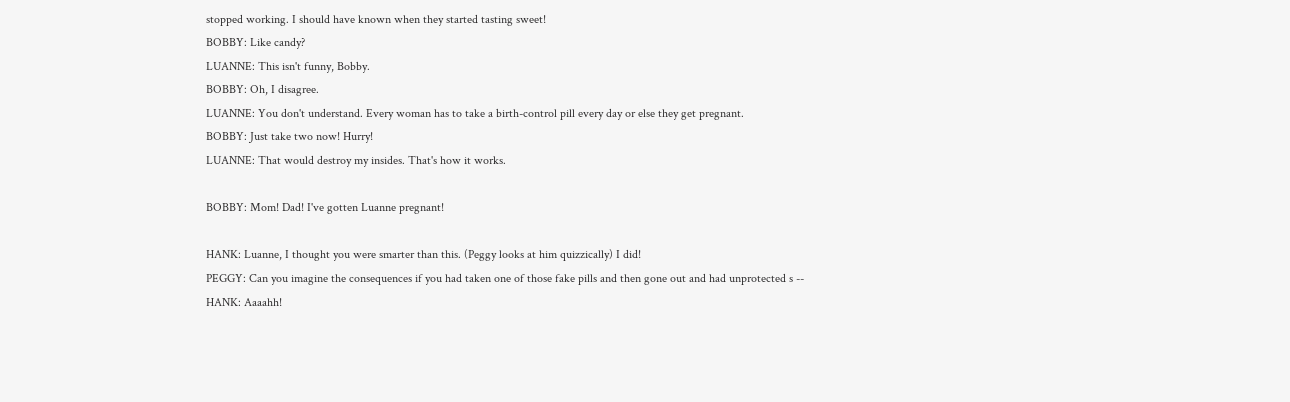stopped working. I should have known when they started tasting sweet!
BOBBY: Like candy?
LUANNE: This isn't funny, Bobby.
BOBBY: Oh, I disagree.
LUANNE: You don't understand. Every woman has to take a birth-control pill every day or else they get pregnant.
BOBBY: Just take two now! Hurry!
LUANNE: That would destroy my insides. That's how it works.

BOBBY: Mom! Dad! I've gotten Luanne pregnant!

HANK: Luanne, I thought you were smarter than this. (Peggy looks at him quizzically) I did!
PEGGY: Can you imagine the consequences if you had taken one of those fake pills and then gone out and had unprotected s --
HANK: Aaaahh!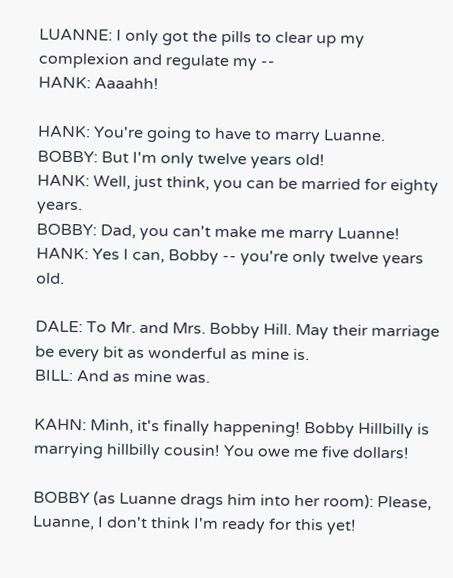LUANNE: I only got the pills to clear up my complexion and regulate my --
HANK: Aaaahh!

HANK: You're going to have to marry Luanne.
BOBBY: But I'm only twelve years old!
HANK: Well, just think, you can be married for eighty years.
BOBBY: Dad, you can't make me marry Luanne!
HANK: Yes I can, Bobby -- you're only twelve years old.

DALE: To Mr. and Mrs. Bobby Hill. May their marriage be every bit as wonderful as mine is.
BILL: And as mine was.

KAHN: Minh, it's finally happening! Bobby Hillbilly is marrying hillbilly cousin! You owe me five dollars!

BOBBY (as Luanne drags him into her room): Please, Luanne, I don't think I'm ready for this yet!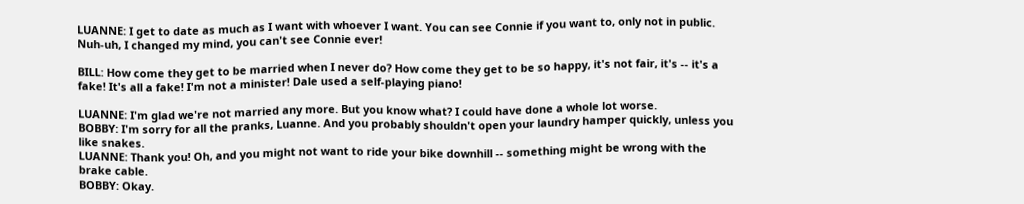LUANNE: I get to date as much as I want with whoever I want. You can see Connie if you want to, only not in public. Nuh-uh, I changed my mind, you can't see Connie ever!

BILL: How come they get to be married when I never do? How come they get to be so happy, it's not fair, it's -- it's a fake! It's all a fake! I'm not a minister! Dale used a self-playing piano!

LUANNE: I'm glad we're not married any more. But you know what? I could have done a whole lot worse.
BOBBY: I'm sorry for all the pranks, Luanne. And you probably shouldn't open your laundry hamper quickly, unless you like snakes.
LUANNE: Thank you! Oh, and you might not want to ride your bike downhill -- something might be wrong with the brake cable.
BOBBY: Okay.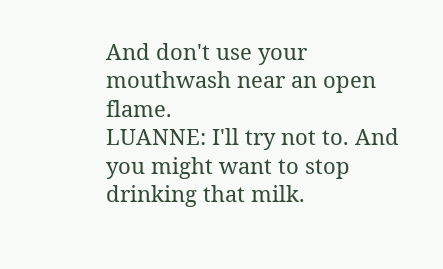And don't use your mouthwash near an open flame.
LUANNE: I'll try not to. And you might want to stop drinking that milk.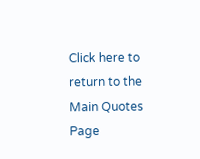Click here to return to the Main Quotes Page